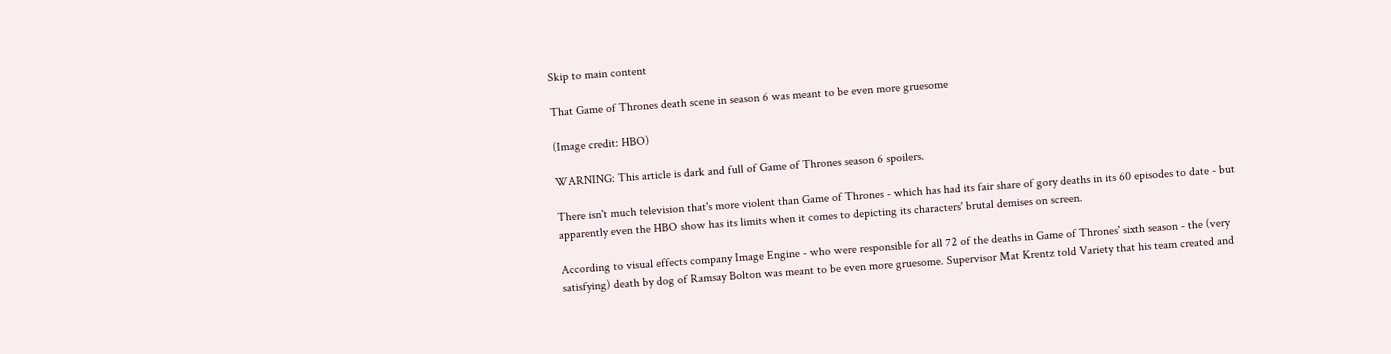Skip to main content

That Game of Thrones death scene in season 6 was meant to be even more gruesome

(Image credit: HBO)

WARNING: This article is dark and full of Game of Thrones season 6 spoilers.

There isn't much television that's more violent than Game of Thrones - which has had its fair share of gory deaths in its 60 episodes to date - but apparently even the HBO show has its limits when it comes to depicting its characters' brutal demises on screen.

According to visual effects company Image Engine - who were responsible for all 72 of the deaths in Game of Thrones' sixth season - the (very satisfying) death by dog of Ramsay Bolton was meant to be even more gruesome. Supervisor Mat Krentz told Variety that his team created and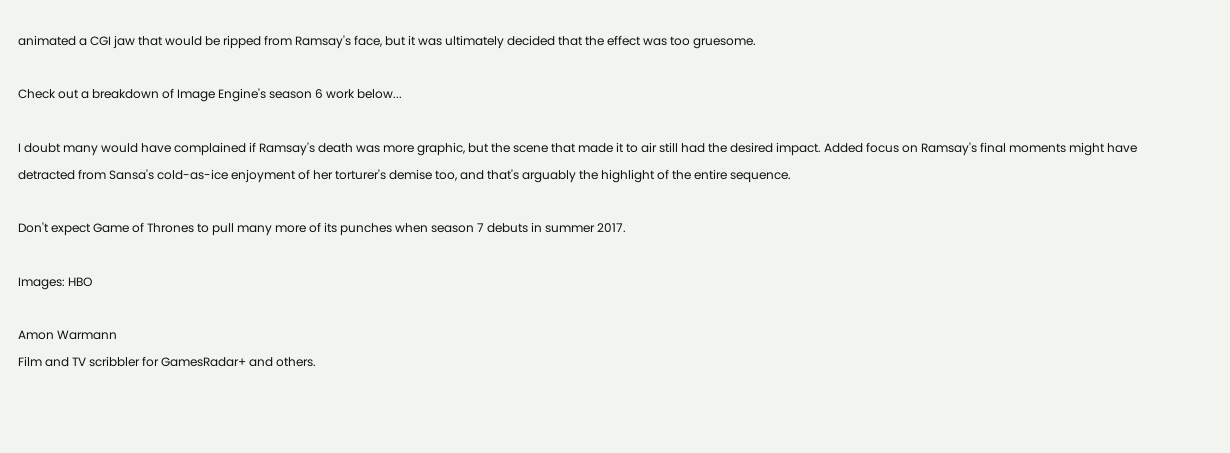animated a CGI jaw that would be ripped from Ramsay's face, but it was ultimately decided that the effect was too gruesome.

Check out a breakdown of Image Engine's season 6 work below...

I doubt many would have complained if Ramsay's death was more graphic, but the scene that made it to air still had the desired impact. Added focus on Ramsay's final moments might have detracted from Sansa's cold-as-ice enjoyment of her torturer's demise too, and that's arguably the highlight of the entire sequence.

Don't expect Game of Thrones to pull many more of its punches when season 7 debuts in summer 2017.

Images: HBO

Amon Warmann
Film and TV scribbler for GamesRadar+ and others.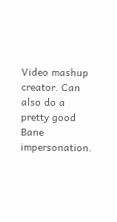Video mashup creator. Can also do a pretty good Bane impersonation.